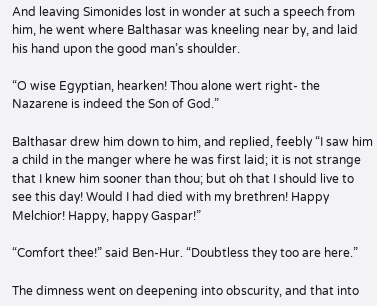And leaving Simonides lost in wonder at such a speech from him, he went where Balthasar was kneeling near by, and laid his hand upon the good man’s shoulder.

“O wise Egyptian, hearken! Thou alone wert right- the Nazarene is indeed the Son of God.”

Balthasar drew him down to him, and replied, feebly “I saw him a child in the manger where he was first laid; it is not strange that I knew him sooner than thou; but oh that I should live to see this day! Would I had died with my brethren! Happy Melchior! Happy, happy Gaspar!”

“Comfort thee!” said Ben-Hur. “Doubtless they too are here.”

The dimness went on deepening into obscurity, and that into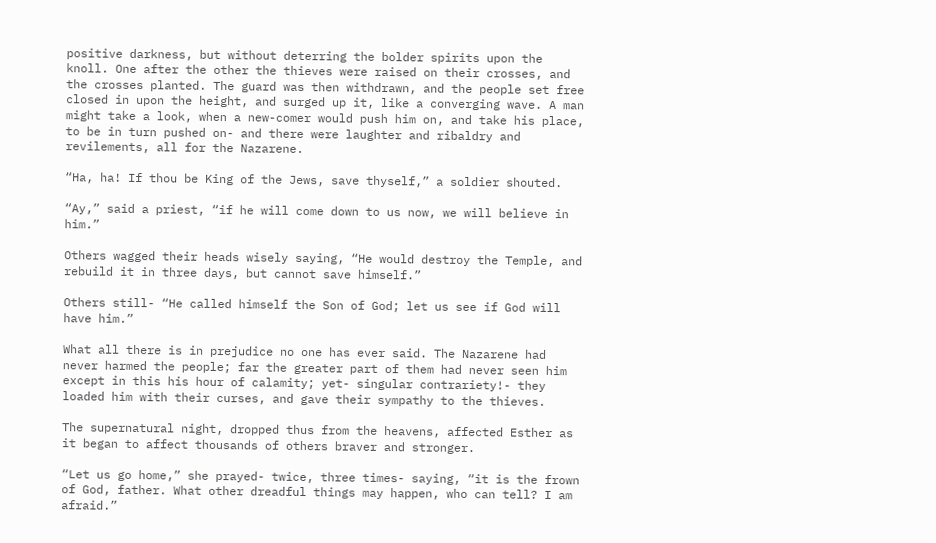positive darkness, but without deterring the bolder spirits upon the knoll. One after the other the thieves were raised on their crosses, and the crosses planted. The guard was then withdrawn, and the people set free closed in upon the height, and surged up it, like a converging wave. A man might take a look, when a new-comer would push him on, and take his place, to be in turn pushed on- and there were laughter and ribaldry and revilements, all for the Nazarene.

“Ha, ha! If thou be King of the Jews, save thyself,” a soldier shouted.

“Ay,” said a priest, “if he will come down to us now, we will believe in him.”

Others wagged their heads wisely saying, “He would destroy the Temple, and rebuild it in three days, but cannot save himself.”

Others still- “He called himself the Son of God; let us see if God will have him.”

What all there is in prejudice no one has ever said. The Nazarene had never harmed the people; far the greater part of them had never seen him except in this his hour of calamity; yet- singular contrariety!- they loaded him with their curses, and gave their sympathy to the thieves.

The supernatural night, dropped thus from the heavens, affected Esther as it began to affect thousands of others braver and stronger.

“Let us go home,” she prayed- twice, three times- saying, “it is the frown of God, father. What other dreadful things may happen, who can tell? I am afraid.”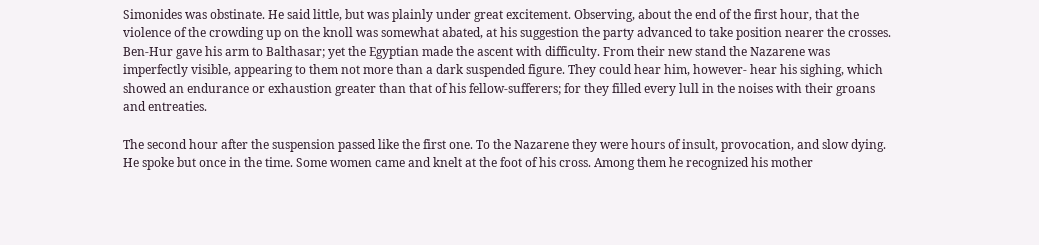Simonides was obstinate. He said little, but was plainly under great excitement. Observing, about the end of the first hour, that the violence of the crowding up on the knoll was somewhat abated, at his suggestion the party advanced to take position nearer the crosses. Ben-Hur gave his arm to Balthasar; yet the Egyptian made the ascent with difficulty. From their new stand the Nazarene was imperfectly visible, appearing to them not more than a dark suspended figure. They could hear him, however- hear his sighing, which showed an endurance or exhaustion greater than that of his fellow-sufferers; for they filled every lull in the noises with their groans and entreaties.

The second hour after the suspension passed like the first one. To the Nazarene they were hours of insult, provocation, and slow dying. He spoke but once in the time. Some women came and knelt at the foot of his cross. Among them he recognized his mother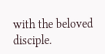with the beloved disciple.